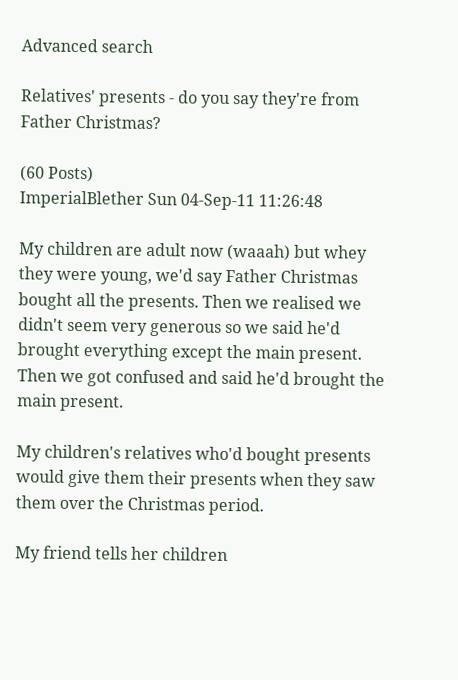Advanced search

Relatives' presents - do you say they're from Father Christmas?

(60 Posts)
ImperialBlether Sun 04-Sep-11 11:26:48

My children are adult now (waaah) but whey they were young, we'd say Father Christmas bought all the presents. Then we realised we didn't seem very generous so we said he'd brought everything except the main present. Then we got confused and said he'd brought the main present.

My children's relatives who'd bought presents would give them their presents when they saw them over the Christmas period.

My friend tells her children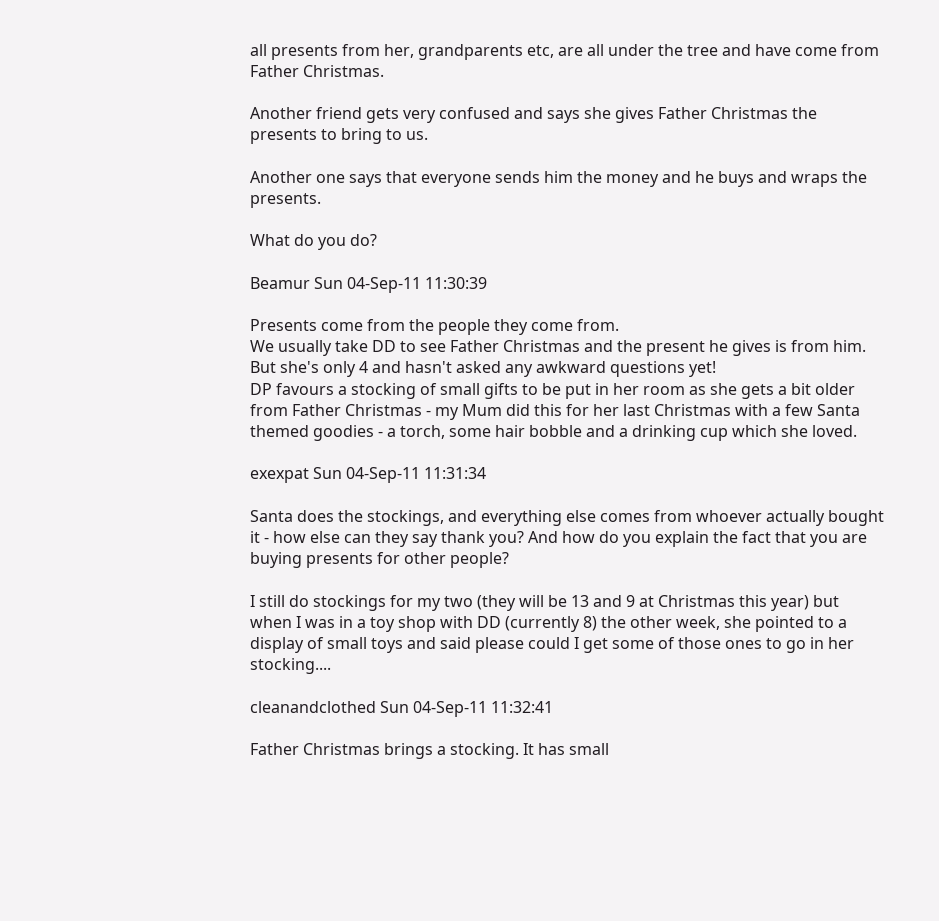all presents from her, grandparents etc, are all under the tree and have come from Father Christmas.

Another friend gets very confused and says she gives Father Christmas the presents to bring to us.

Another one says that everyone sends him the money and he buys and wraps the presents.

What do you do?

Beamur Sun 04-Sep-11 11:30:39

Presents come from the people they come from.
We usually take DD to see Father Christmas and the present he gives is from him.
But she's only 4 and hasn't asked any awkward questions yet!
DP favours a stocking of small gifts to be put in her room as she gets a bit older from Father Christmas - my Mum did this for her last Christmas with a few Santa themed goodies - a torch, some hair bobble and a drinking cup which she loved.

exexpat Sun 04-Sep-11 11:31:34

Santa does the stockings, and everything else comes from whoever actually bought it - how else can they say thank you? And how do you explain the fact that you are buying presents for other people?

I still do stockings for my two (they will be 13 and 9 at Christmas this year) but when I was in a toy shop with DD (currently 8) the other week, she pointed to a display of small toys and said please could I get some of those ones to go in her stocking....

cleanandclothed Sun 04-Sep-11 11:32:41

Father Christmas brings a stocking. It has small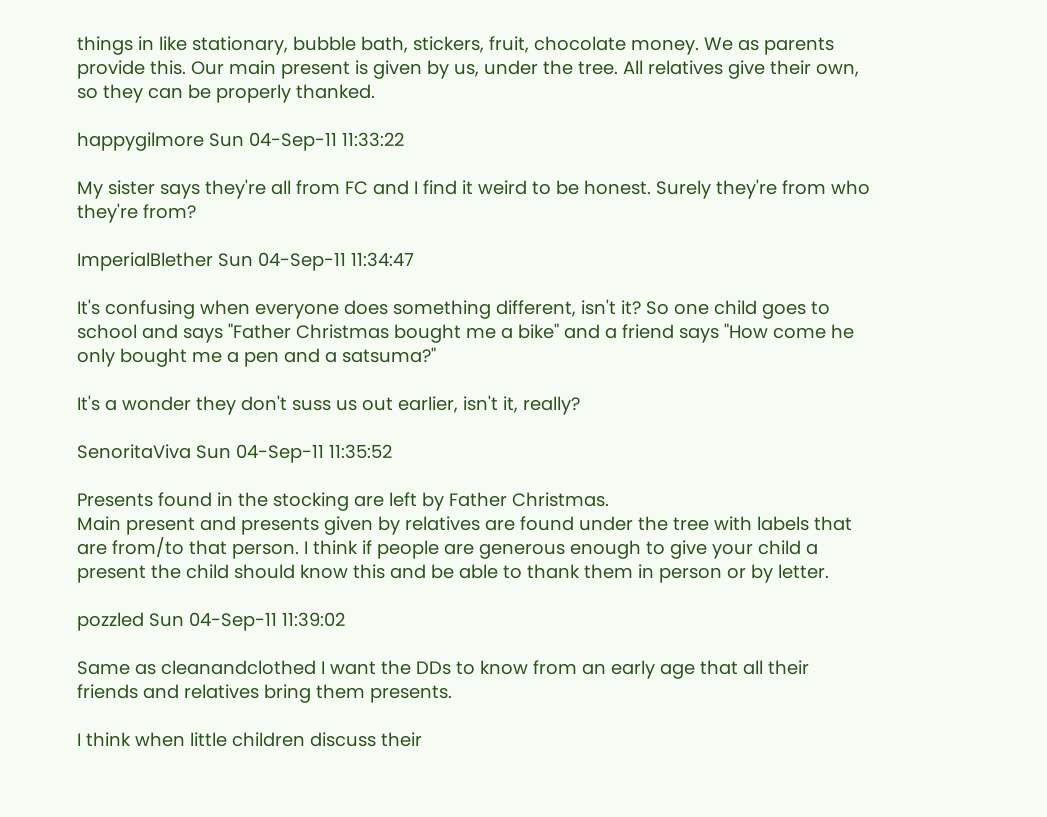things in like stationary, bubble bath, stickers, fruit, chocolate money. We as parents provide this. Our main present is given by us, under the tree. All relatives give their own, so they can be properly thanked.

happygilmore Sun 04-Sep-11 11:33:22

My sister says they're all from FC and I find it weird to be honest. Surely they're from who they're from?

ImperialBlether Sun 04-Sep-11 11:34:47

It's confusing when everyone does something different, isn't it? So one child goes to school and says "Father Christmas bought me a bike" and a friend says "How come he only bought me a pen and a satsuma?"

It's a wonder they don't suss us out earlier, isn't it, really?

SenoritaViva Sun 04-Sep-11 11:35:52

Presents found in the stocking are left by Father Christmas.
Main present and presents given by relatives are found under the tree with labels that are from/to that person. I think if people are generous enough to give your child a present the child should know this and be able to thank them in person or by letter.

pozzled Sun 04-Sep-11 11:39:02

Same as cleanandclothed I want the DDs to know from an early age that all their friends and relatives bring them presents.

I think when little children discuss their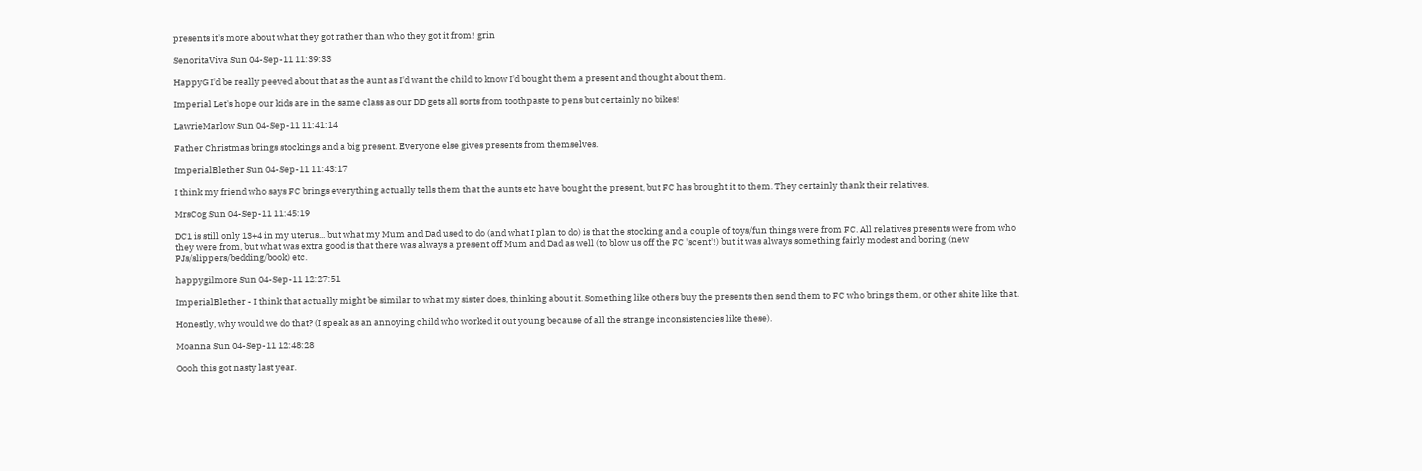presents it's more about what they got rather than who they got it from! grin

SenoritaViva Sun 04-Sep-11 11:39:33

HappyG I'd be really peeved about that as the aunt as I'd want the child to know I'd bought them a present and thought about them.

Imperial Let's hope our kids are in the same class as our DD gets all sorts from toothpaste to pens but certainly no bikes!

LawrieMarlow Sun 04-Sep-11 11:41:14

Father Christmas brings stockings and a big present. Everyone else gives presents from themselves.

ImperialBlether Sun 04-Sep-11 11:43:17

I think my friend who says FC brings everything actually tells them that the aunts etc have bought the present, but FC has brought it to them. They certainly thank their relatives.

MrsCog Sun 04-Sep-11 11:45:19

DC1 is still only 13+4 in my uterus... but what my Mum and Dad used to do (and what I plan to do) is that the stocking and a couple of toys/fun things were from FC. All relatives presents were from who they were from, but what was extra good is that there was always a present off Mum and Dad as well (to blow us off the FC 'scent'!) but it was always something fairly modest and boring (new PJs/slippers/bedding/book) etc.

happygilmore Sun 04-Sep-11 12:27:51

ImperialBlether - I think that actually might be similar to what my sister does, thinking about it. Something like others buy the presents then send them to FC who brings them, or other shite like that.

Honestly, why would we do that? (I speak as an annoying child who worked it out young because of all the strange inconsistencies like these).

Moanna Sun 04-Sep-11 12:48:28

Oooh this got nasty last year.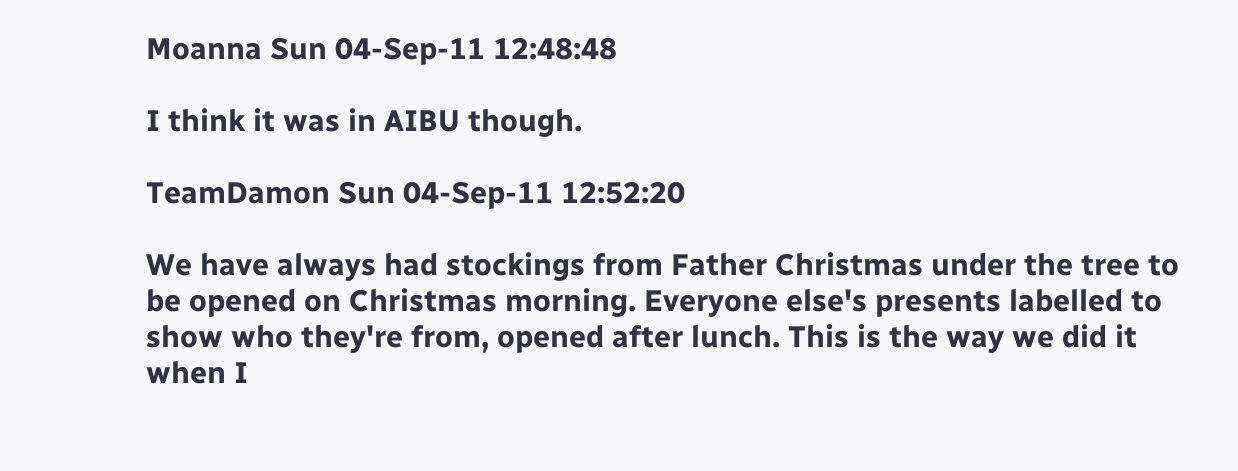Moanna Sun 04-Sep-11 12:48:48

I think it was in AIBU though.

TeamDamon Sun 04-Sep-11 12:52:20

We have always had stockings from Father Christmas under the tree to be opened on Christmas morning. Everyone else's presents labelled to show who they're from, opened after lunch. This is the way we did it when I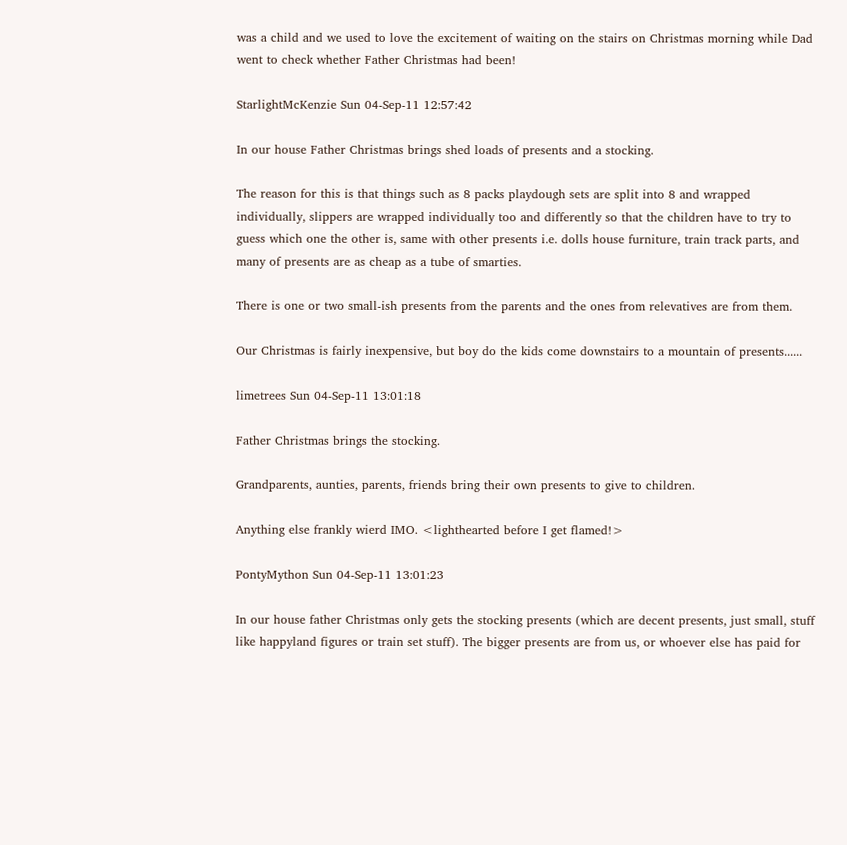was a child and we used to love the excitement of waiting on the stairs on Christmas morning while Dad went to check whether Father Christmas had been!

StarlightMcKenzie Sun 04-Sep-11 12:57:42

In our house Father Christmas brings shed loads of presents and a stocking.

The reason for this is that things such as 8 packs playdough sets are split into 8 and wrapped individually, slippers are wrapped individually too and differently so that the children have to try to guess which one the other is, same with other presents i.e. dolls house furniture, train track parts, and many of presents are as cheap as a tube of smarties.

There is one or two small-ish presents from the parents and the ones from relevatives are from them.

Our Christmas is fairly inexpensive, but boy do the kids come downstairs to a mountain of presents......

limetrees Sun 04-Sep-11 13:01:18

Father Christmas brings the stocking.

Grandparents, aunties, parents, friends bring their own presents to give to children.

Anything else frankly wierd IMO. <lighthearted before I get flamed!>

PontyMython Sun 04-Sep-11 13:01:23

In our house father Christmas only gets the stocking presents (which are decent presents, just small, stuff like happyland figures or train set stuff). The bigger presents are from us, or whoever else has paid for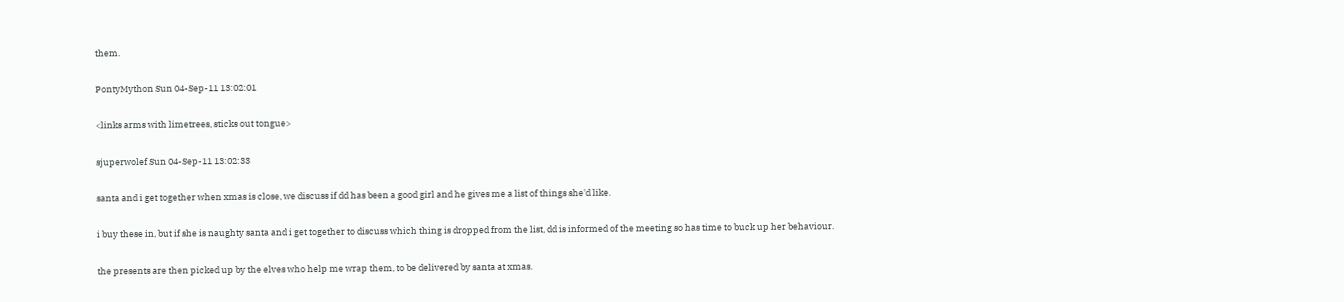them.

PontyMython Sun 04-Sep-11 13:02:01

<links arms with limetrees, sticks out tongue>

sjuperwolef Sun 04-Sep-11 13:02:33

santa and i get together when xmas is close, we discuss if dd has been a good girl and he gives me a list of things she'd like.

i buy these in, but if she is naughty santa and i get together to discuss which thing is dropped from the list, dd is informed of the meeting so has time to buck up her behaviour.

the presents are then picked up by the elves who help me wrap them, to be delivered by santa at xmas.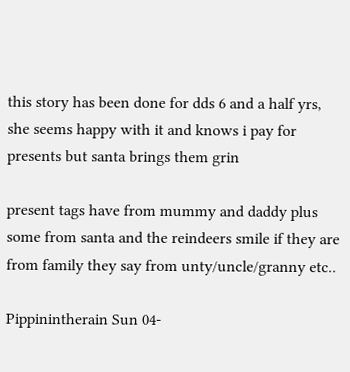this story has been done for dds 6 and a half yrs, she seems happy with it and knows i pay for presents but santa brings them grin

present tags have from mummy and daddy plus some from santa and the reindeers smile if they are from family they say from unty/uncle/granny etc..

Pippinintherain Sun 04-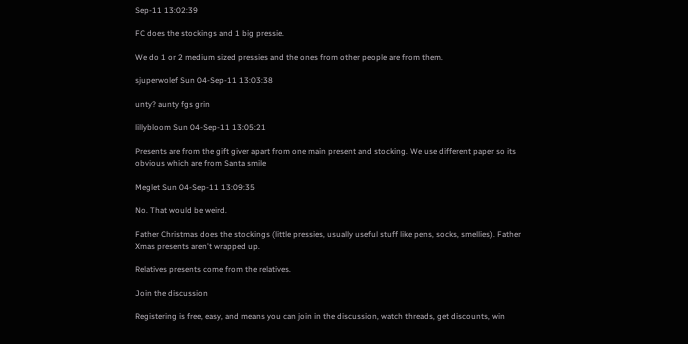Sep-11 13:02:39

FC does the stockings and 1 big pressie.

We do 1 or 2 medium sized pressies and the ones from other people are from them.

sjuperwolef Sun 04-Sep-11 13:03:38

unty? aunty fgs grin

lillybloom Sun 04-Sep-11 13:05:21

Presents are from the gift giver apart from one main present and stocking. We use different paper so its obvious which are from Santa smile

Meglet Sun 04-Sep-11 13:09:35

No. That would be weird.

Father Christmas does the stockings (little pressies, usually useful stuff like pens, socks, smellies). Father Xmas presents aren't wrapped up.

Relatives presents come from the relatives.

Join the discussion

Registering is free, easy, and means you can join in the discussion, watch threads, get discounts, win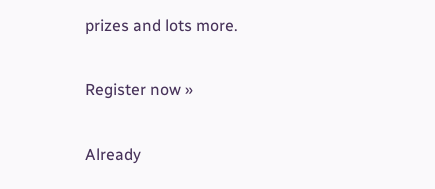prizes and lots more.

Register now »

Already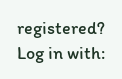registered? Log in with: